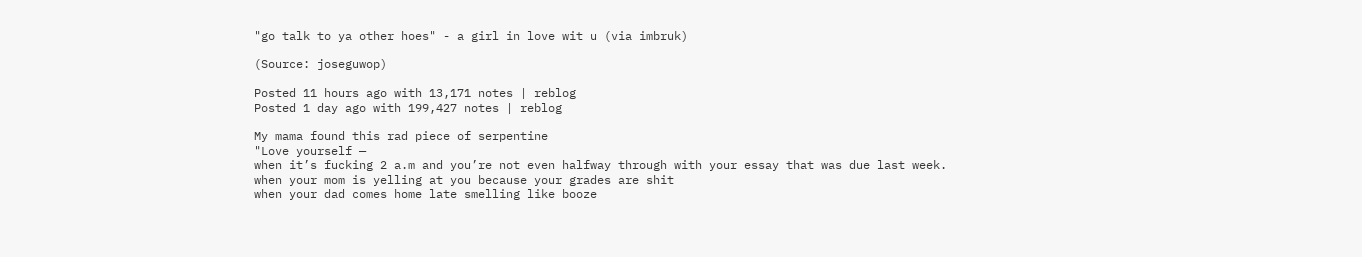"go talk to ya other hoes" - a girl in love wit u (via imbruk)

(Source: joseguwop)

Posted 11 hours ago with 13,171 notes | reblog
Posted 1 day ago with 199,427 notes | reblog

My mama found this rad piece of serpentine
"Love yourself —
when it’s fucking 2 a.m and you’re not even halfway through with your essay that was due last week.
when your mom is yelling at you because your grades are shit
when your dad comes home late smelling like booze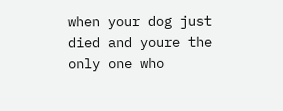when your dog just died and youre the only one who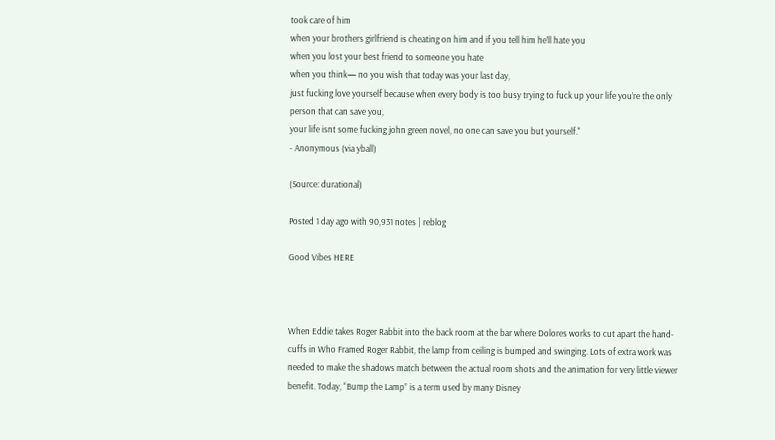took care of him
when your brothers girlfriend is cheating on him and if you tell him he’ll hate you
when you lost your best friend to someone you hate
when you think— no you wish that today was your last day,
just fucking love yourself because when every body is too busy trying to fuck up your life you’re the only person that can save you,
your life isnt some fucking john green novel, no one can save you but yourself."
- Anonymous (via yball)

(Source: durational)

Posted 1 day ago with 90,931 notes | reblog

Good Vibes HERE



When Eddie takes Roger Rabbit into the back room at the bar where Dolores works to cut apart the hand-cuffs in Who Framed Roger Rabbit, the lamp from ceiling is bumped and swinging. Lots of extra work was needed to make the shadows match between the actual room shots and the animation for very little viewer benefit. Today, “Bump the Lamp” is a term used by many Disney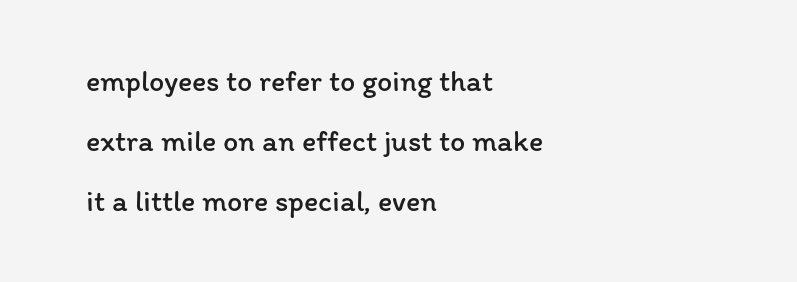employees to refer to going that extra mile on an effect just to make it a little more special, even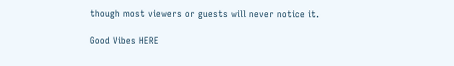though most viewers or guests will never notice it.

Good Vibes HERE